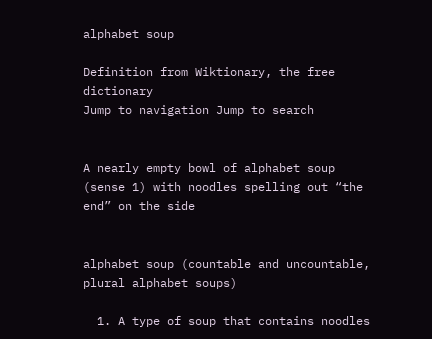alphabet soup

Definition from Wiktionary, the free dictionary
Jump to navigation Jump to search


A nearly empty bowl of alphabet soup (sense 1) with noodles spelling out “the end” on the side


alphabet soup (countable and uncountable, plural alphabet soups)

  1. A type of soup that contains noodles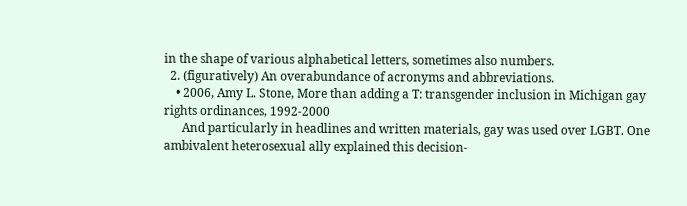in the shape of various alphabetical letters, sometimes also numbers.
  2. (figuratively) An overabundance of acronyms and abbreviations.
    • 2006, Amy L. Stone, More than adding a T: transgender inclusion in Michigan gay rights ordinances, 1992-2000
      And particularly in headlines and written materials, gay was used over LGBT. One ambivalent heterosexual ally explained this decision-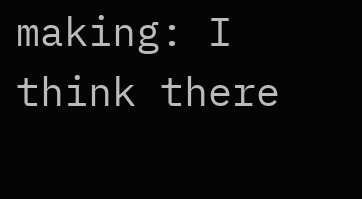making: I think there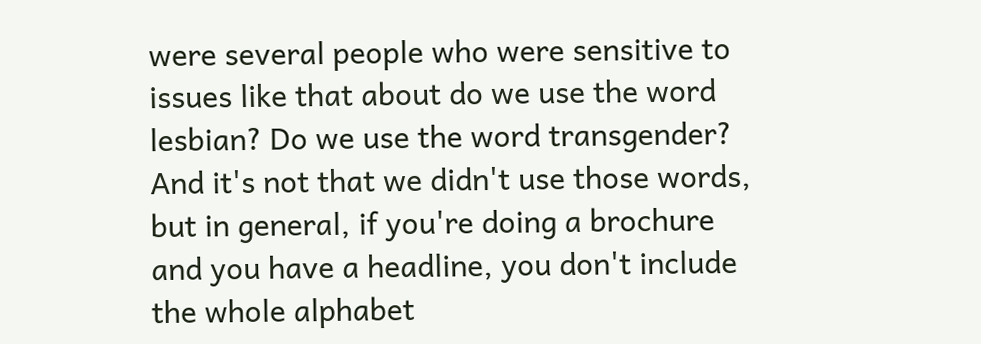were several people who were sensitive to issues like that about do we use the word lesbian? Do we use the word transgender? And it's not that we didn't use those words, but in general, if you're doing a brochure and you have a headline, you don't include the whole alphabet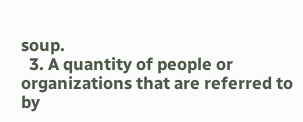soup.
  3. A quantity of people or organizations that are referred to by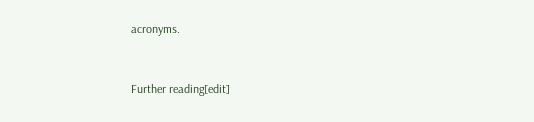acronyms.


Further reading[edit]